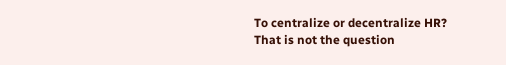To centralize or decentralize HR? That is not the question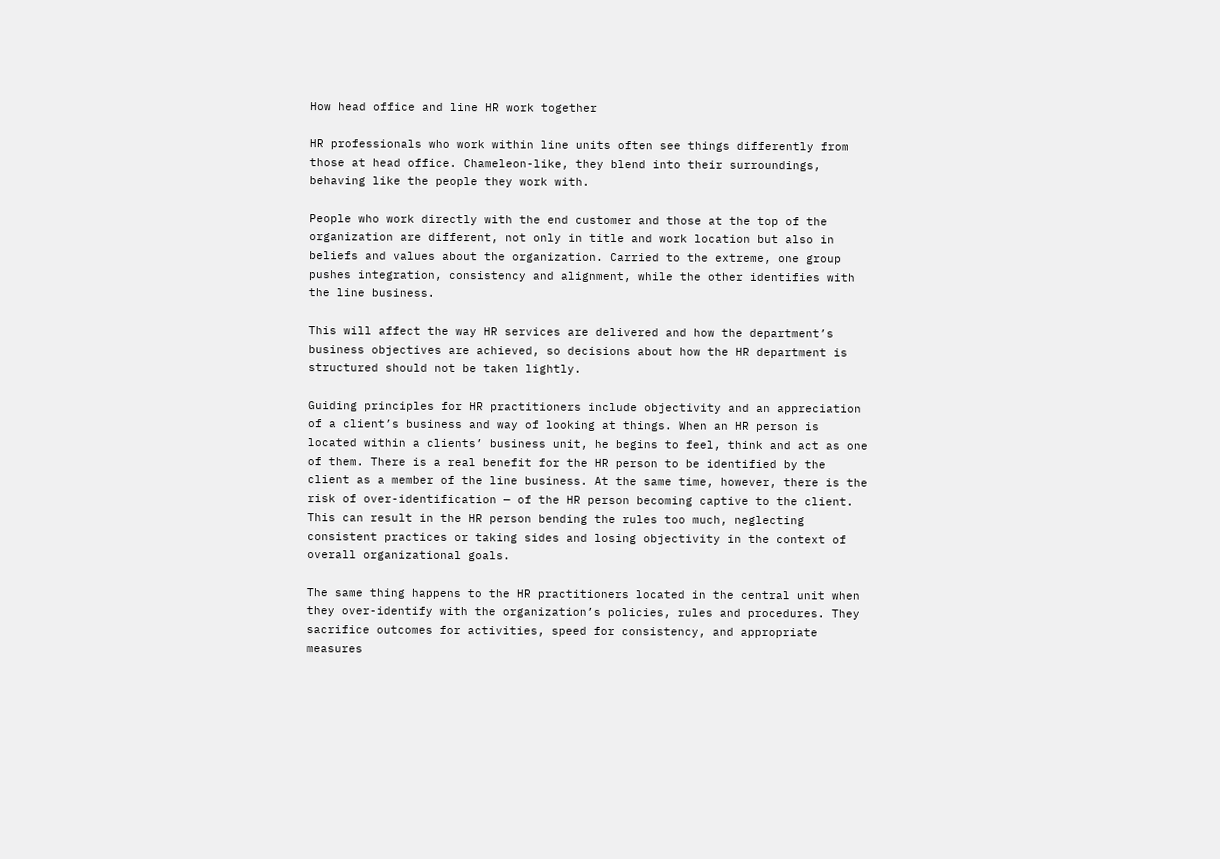How head office and line HR work together

HR professionals who work within line units often see things differently from those at head office. Chameleon-like, they blend into their surroundings, behaving like the people they work with.

People who work directly with the end customer and those at the top of the organization are different, not only in title and work location but also in beliefs and values about the organization. Carried to the extreme, one group pushes integration, consistency and alignment, while the other identifies with the line business.

This will affect the way HR services are delivered and how the department’s business objectives are achieved, so decisions about how the HR department is structured should not be taken lightly.

Guiding principles for HR practitioners include objectivity and an appreciation of a client’s business and way of looking at things. When an HR person is located within a clients’ business unit, he begins to feel, think and act as one of them. There is a real benefit for the HR person to be identified by the client as a member of the line business. At the same time, however, there is the risk of over-identification — of the HR person becoming captive to the client. This can result in the HR person bending the rules too much, neglecting consistent practices or taking sides and losing objectivity in the context of overall organizational goals.

The same thing happens to the HR practitioners located in the central unit when they over-identify with the organization’s policies, rules and procedures. They sacrifice outcomes for activities, speed for consistency, and appropriate measures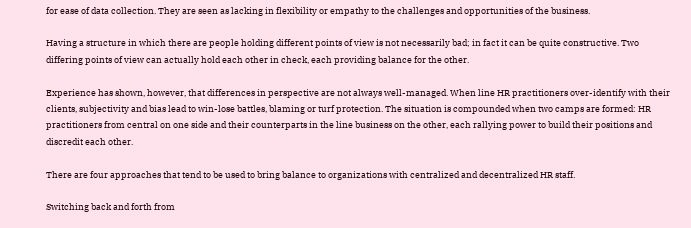for ease of data collection. They are seen as lacking in flexibility or empathy to the challenges and opportunities of the business.

Having a structure in which there are people holding different points of view is not necessarily bad; in fact it can be quite constructive. Two differing points of view can actually hold each other in check, each providing balance for the other.

Experience has shown, however, that differences in perspective are not always well-managed. When line HR practitioners over-identify with their clients, subjectivity and bias lead to win-lose battles, blaming or turf protection. The situation is compounded when two camps are formed: HR practitioners from central on one side and their counterparts in the line business on the other, each rallying power to build their positions and discredit each other.

There are four approaches that tend to be used to bring balance to organizations with centralized and decentralized HR staff.

Switching back and forth from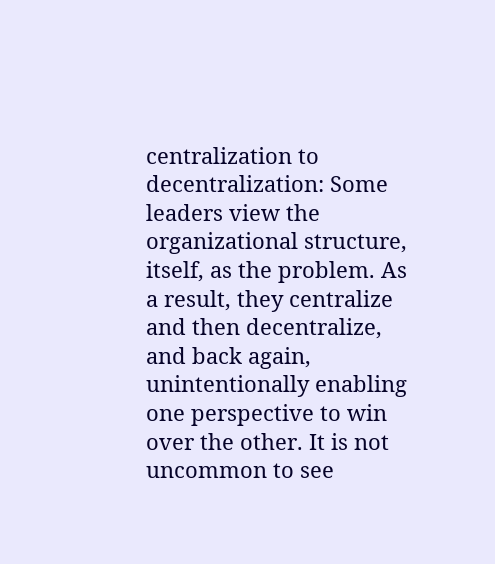centralization to decentralization: Some leaders view the organizational structure, itself, as the problem. As a result, they centralize and then decentralize, and back again, unintentionally enabling one perspective to win over the other. It is not uncommon to see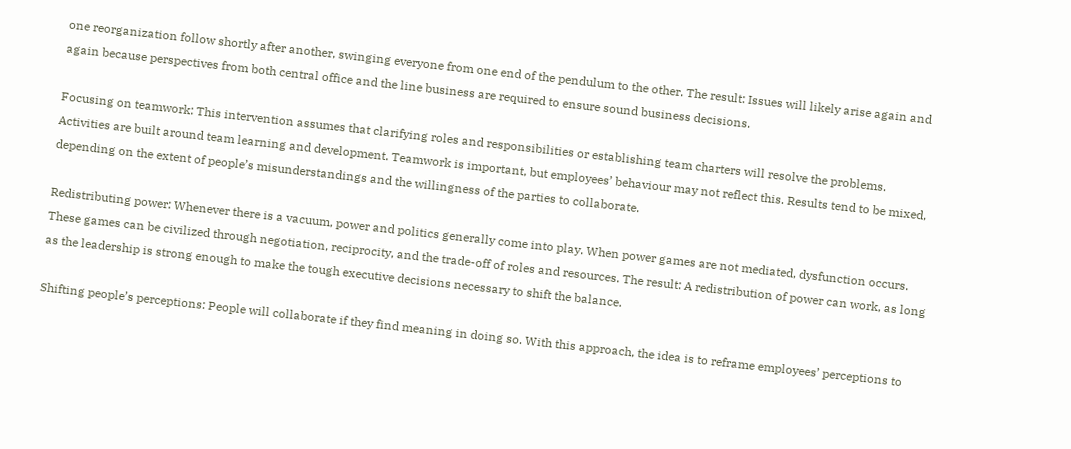one reorganization follow shortly after another, swinging everyone from one end of the pendulum to the other. The result: Issues will likely arise again and again because perspectives from both central office and the line business are required to ensure sound business decisions.

Focusing on teamwork: This intervention assumes that clarifying roles and responsibilities or establishing team charters will resolve the problems. Activities are built around team learning and development. Teamwork is important, but employees’ behaviour may not reflect this. Results tend to be mixed, depending on the extent of people’s misunderstandings and the willingness of the parties to collaborate.

Redistributing power: Whenever there is a vacuum, power and politics generally come into play. When power games are not mediated, dysfunction occurs. These games can be civilized through negotiation, reciprocity, and the trade-off of roles and resources. The result: A redistribution of power can work, as long as the leadership is strong enough to make the tough executive decisions necessary to shift the balance.

Shifting people’s perceptions: People will collaborate if they find meaning in doing so. With this approach, the idea is to reframe employees’ perceptions to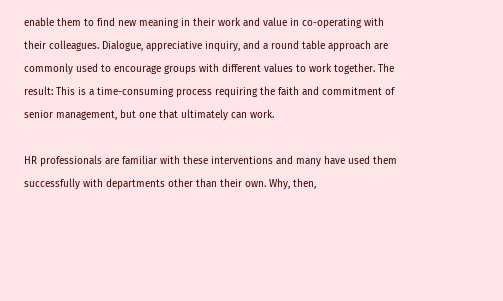enable them to find new meaning in their work and value in co-operating with their colleagues. Dialogue, appreciative inquiry, and a round table approach are commonly used to encourage groups with different values to work together. The result: This is a time-consuming process requiring the faith and commitment of senior management, but one that ultimately can work.

HR professionals are familiar with these interventions and many have used them successfully with departments other than their own. Why, then,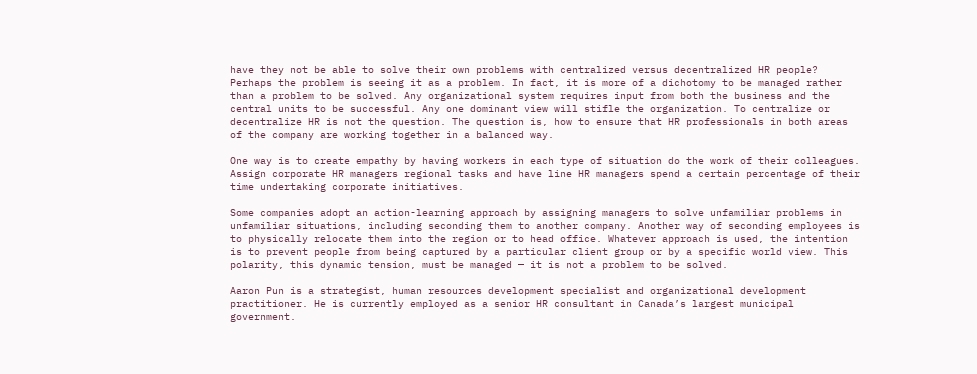have they not be able to solve their own problems with centralized versus decentralized HR people? Perhaps the problem is seeing it as a problem. In fact, it is more of a dichotomy to be managed rather than a problem to be solved. Any organizational system requires input from both the business and the central units to be successful. Any one dominant view will stifle the organization. To centralize or decentralize HR is not the question. The question is, how to ensure that HR professionals in both areas of the company are working together in a balanced way.

One way is to create empathy by having workers in each type of situation do the work of their colleagues. Assign corporate HR managers regional tasks and have line HR managers spend a certain percentage of their time undertaking corporate initiatives.

Some companies adopt an action-learning approach by assigning managers to solve unfamiliar problems in unfamiliar situations, including seconding them to another company. Another way of seconding employees is to physically relocate them into the region or to head office. Whatever approach is used, the intention is to prevent people from being captured by a particular client group or by a specific world view. This polarity, this dynamic tension, must be managed — it is not a problem to be solved.

Aaron Pun is a strategist, human resources development specialist and organizational development practitioner. He is currently employed as a senior HR consultant in Canada’s largest municipal government.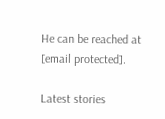He can be reached at [email protected].

Latest stories